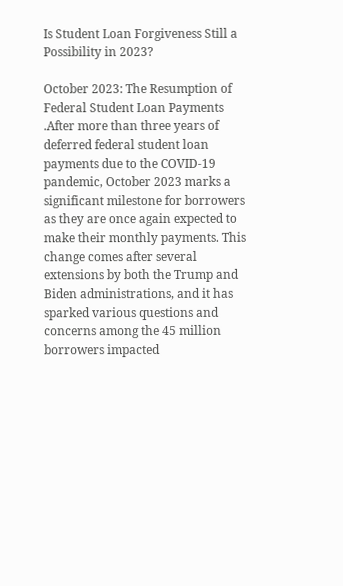Is Student Loan Forgiveness Still a Possibility in 2023?

October 2023: The Resumption of Federal Student Loan Payments .After more than three years of deferred federal student loan payments due to the COVID-19 pandemic, October 2023 marks a significant milestone for borrowers as they are once again expected to make their monthly payments. This change comes after several extensions by both the Trump and Biden administrations, and it has sparked various questions and concerns among the 45 million borrowers impacted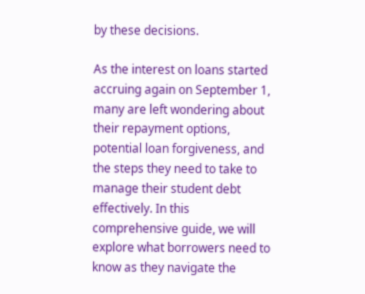by these decisions.

As the interest on loans started accruing again on September 1, many are left wondering about their repayment options, potential loan forgiveness, and the steps they need to take to manage their student debt effectively. In this comprehensive guide, we will explore what borrowers need to know as they navigate the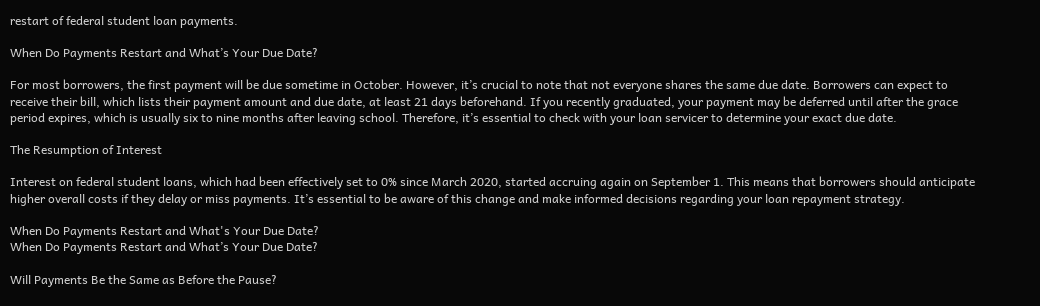restart of federal student loan payments.

When Do Payments Restart and What’s Your Due Date?

For most borrowers, the first payment will be due sometime in October. However, it’s crucial to note that not everyone shares the same due date. Borrowers can expect to receive their bill, which lists their payment amount and due date, at least 21 days beforehand. If you recently graduated, your payment may be deferred until after the grace period expires, which is usually six to nine months after leaving school. Therefore, it’s essential to check with your loan servicer to determine your exact due date.

The Resumption of Interest

Interest on federal student loans, which had been effectively set to 0% since March 2020, started accruing again on September 1. This means that borrowers should anticipate higher overall costs if they delay or miss payments. It’s essential to be aware of this change and make informed decisions regarding your loan repayment strategy.

When Do Payments Restart and What's Your Due Date?
When Do Payments Restart and What’s Your Due Date?

Will Payments Be the Same as Before the Pause?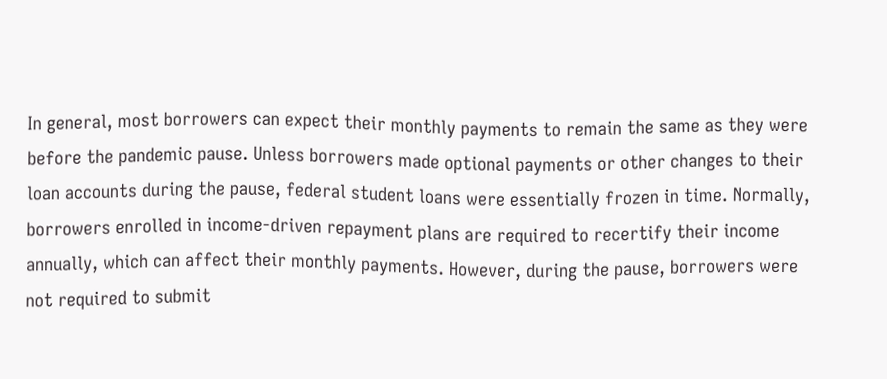In general, most borrowers can expect their monthly payments to remain the same as they were before the pandemic pause. Unless borrowers made optional payments or other changes to their loan accounts during the pause, federal student loans were essentially frozen in time. Normally, borrowers enrolled in income-driven repayment plans are required to recertify their income annually, which can affect their monthly payments. However, during the pause, borrowers were not required to submit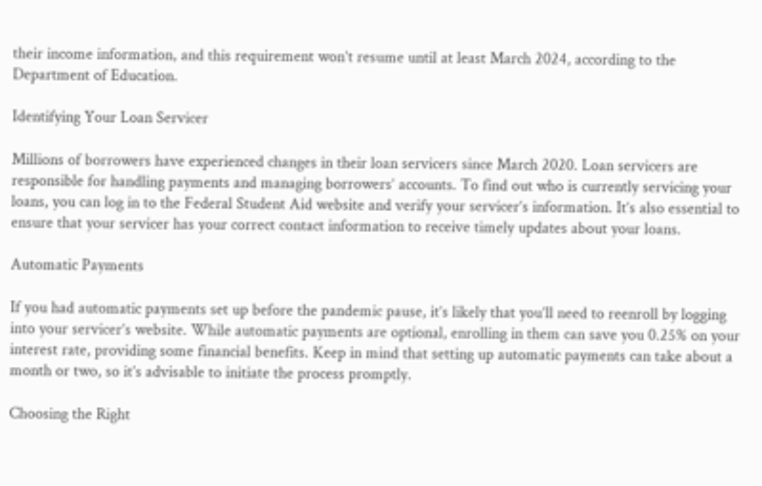their income information, and this requirement won’t resume until at least March 2024, according to the Department of Education.

Identifying Your Loan Servicer

Millions of borrowers have experienced changes in their loan servicers since March 2020. Loan servicers are responsible for handling payments and managing borrowers’ accounts. To find out who is currently servicing your loans, you can log in to the Federal Student Aid website and verify your servicer’s information. It’s also essential to ensure that your servicer has your correct contact information to receive timely updates about your loans.

Automatic Payments

If you had automatic payments set up before the pandemic pause, it’s likely that you’ll need to reenroll by logging into your servicer’s website. While automatic payments are optional, enrolling in them can save you 0.25% on your interest rate, providing some financial benefits. Keep in mind that setting up automatic payments can take about a month or two, so it’s advisable to initiate the process promptly.

Choosing the Right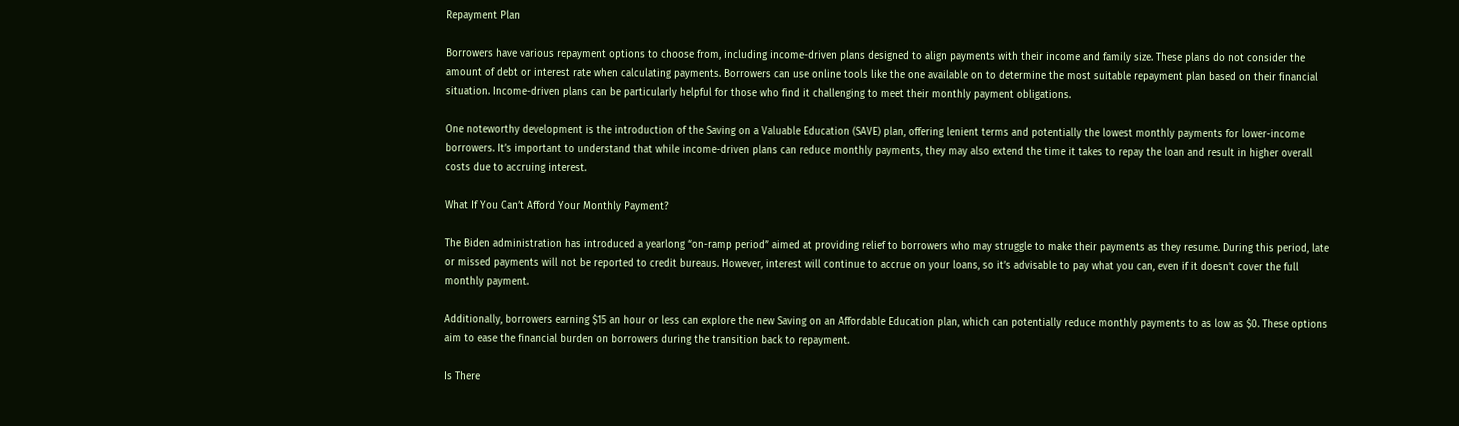Repayment Plan

Borrowers have various repayment options to choose from, including income-driven plans designed to align payments with their income and family size. These plans do not consider the amount of debt or interest rate when calculating payments. Borrowers can use online tools like the one available on to determine the most suitable repayment plan based on their financial situation. Income-driven plans can be particularly helpful for those who find it challenging to meet their monthly payment obligations.

One noteworthy development is the introduction of the Saving on a Valuable Education (SAVE) plan, offering lenient terms and potentially the lowest monthly payments for lower-income borrowers. It’s important to understand that while income-driven plans can reduce monthly payments, they may also extend the time it takes to repay the loan and result in higher overall costs due to accruing interest.

What If You Can’t Afford Your Monthly Payment?

The Biden administration has introduced a yearlong “on-ramp period” aimed at providing relief to borrowers who may struggle to make their payments as they resume. During this period, late or missed payments will not be reported to credit bureaus. However, interest will continue to accrue on your loans, so it’s advisable to pay what you can, even if it doesn’t cover the full monthly payment.

Additionally, borrowers earning $15 an hour or less can explore the new Saving on an Affordable Education plan, which can potentially reduce monthly payments to as low as $0. These options aim to ease the financial burden on borrowers during the transition back to repayment.

Is There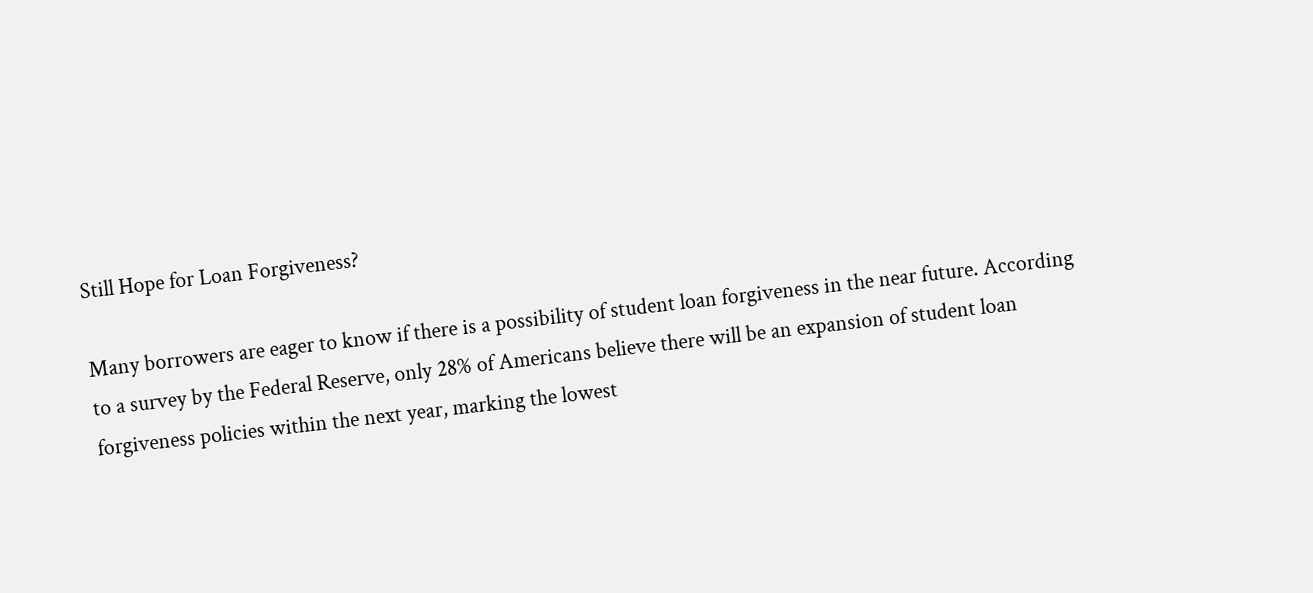Still Hope for Loan Forgiveness?

Many borrowers are eager to know if there is a possibility of student loan forgiveness in the near future. According to a survey by the Federal Reserve, only 28% of Americans believe there will be an expansion of student loan forgiveness policies within the next year, marking the lowest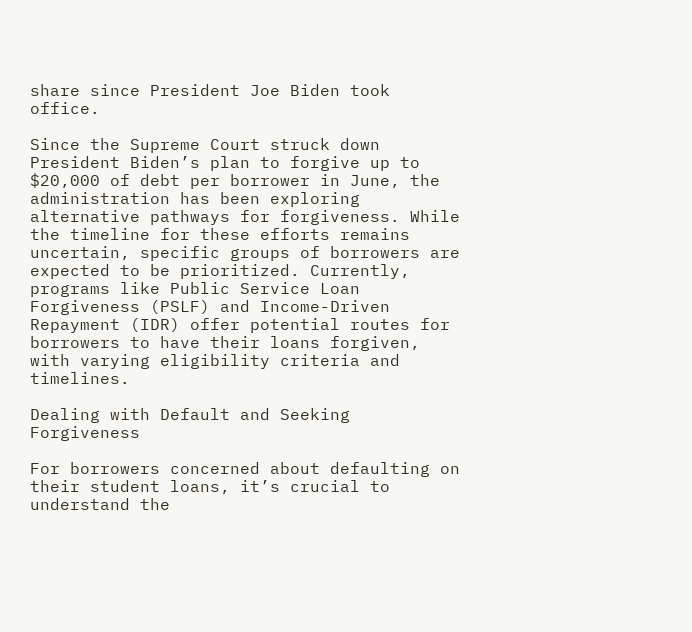share since President Joe Biden took office.

Since the Supreme Court struck down President Biden’s plan to forgive up to $20,000 of debt per borrower in June, the administration has been exploring alternative pathways for forgiveness. While the timeline for these efforts remains uncertain, specific groups of borrowers are expected to be prioritized. Currently, programs like Public Service Loan Forgiveness (PSLF) and Income-Driven Repayment (IDR) offer potential routes for borrowers to have their loans forgiven, with varying eligibility criteria and timelines.

Dealing with Default and Seeking Forgiveness

For borrowers concerned about defaulting on their student loans, it’s crucial to understand the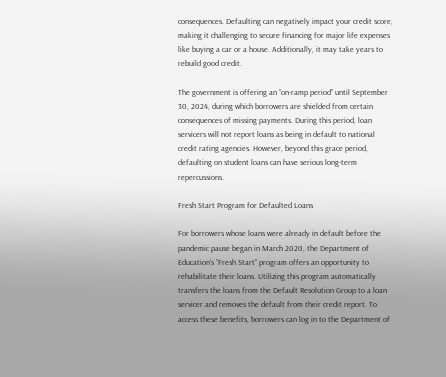consequences. Defaulting can negatively impact your credit score, making it challenging to secure financing for major life expenses like buying a car or a house. Additionally, it may take years to rebuild good credit.

The government is offering an “on-ramp period” until September 30, 2024, during which borrowers are shielded from certain consequences of missing payments. During this period, loan servicers will not report loans as being in default to national credit rating agencies. However, beyond this grace period, defaulting on student loans can have serious long-term repercussions.

Fresh Start Program for Defaulted Loans

For borrowers whose loans were already in default before the pandemic pause began in March 2020, the Department of Education’s “Fresh Start” program offers an opportunity to rehabilitate their loans. Utilizing this program automatically transfers the loans from the Default Resolution Group to a loan servicer and removes the default from their credit report. To access these benefits, borrowers can log in to the Department of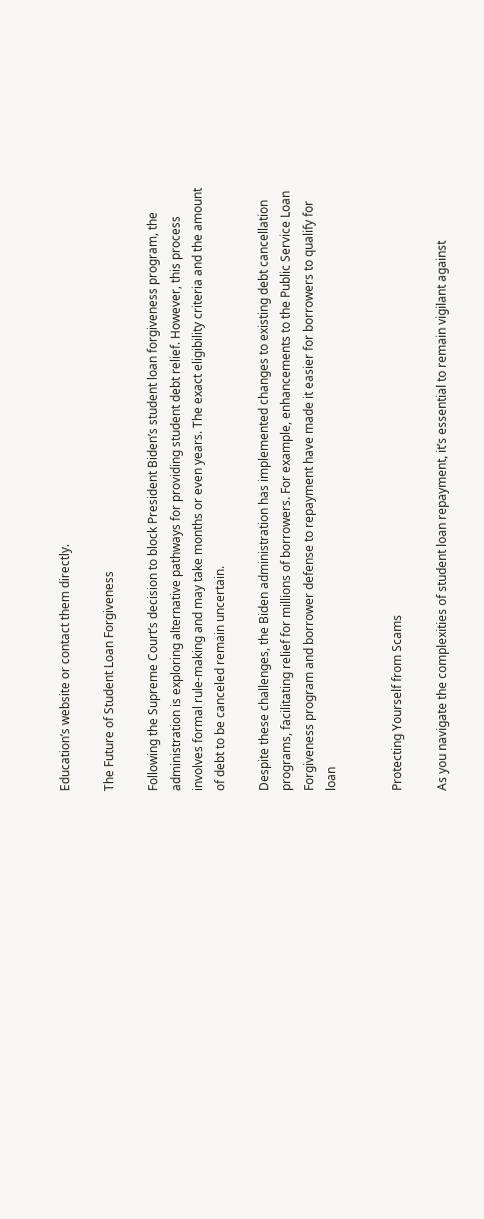Education’s website or contact them directly.

The Future of Student Loan Forgiveness

Following the Supreme Court’s decision to block President Biden’s student loan forgiveness program, the administration is exploring alternative pathways for providing student debt relief. However, this process involves formal rule-making and may take months or even years. The exact eligibility criteria and the amount of debt to be canceled remain uncertain.

Despite these challenges, the Biden administration has implemented changes to existing debt cancellation programs, facilitating relief for millions of borrowers. For example, enhancements to the Public Service Loan Forgiveness program and borrower defense to repayment have made it easier for borrowers to qualify for loan


Protecting Yourself from Scams

As you navigate the complexities of student loan repayment, it’s essential to remain vigilant against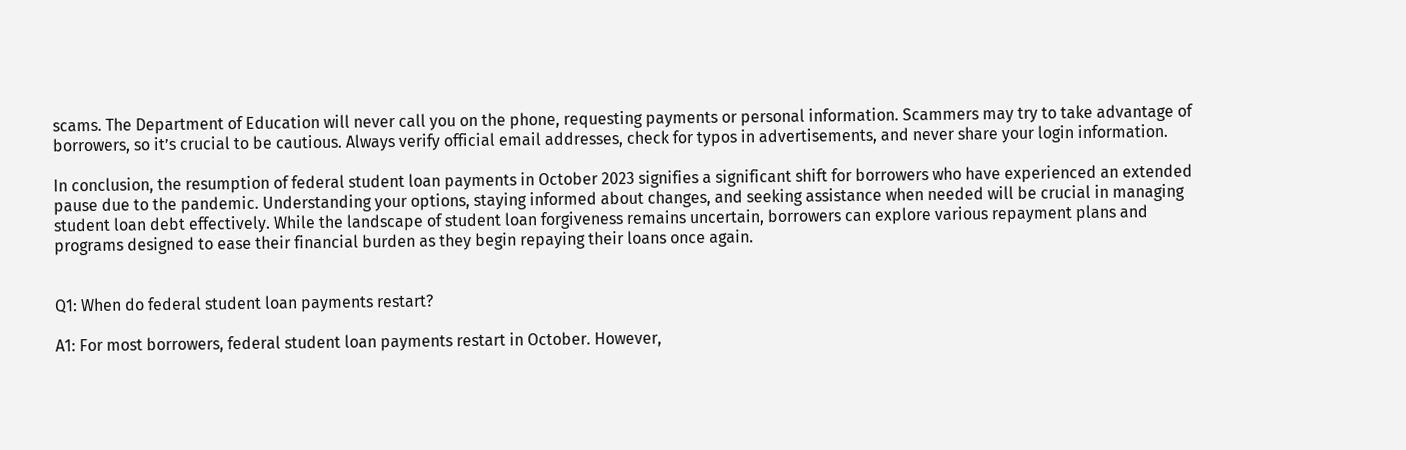scams. The Department of Education will never call you on the phone, requesting payments or personal information. Scammers may try to take advantage of borrowers, so it’s crucial to be cautious. Always verify official email addresses, check for typos in advertisements, and never share your login information.

In conclusion, the resumption of federal student loan payments in October 2023 signifies a significant shift for borrowers who have experienced an extended pause due to the pandemic. Understanding your options, staying informed about changes, and seeking assistance when needed will be crucial in managing student loan debt effectively. While the landscape of student loan forgiveness remains uncertain, borrowers can explore various repayment plans and programs designed to ease their financial burden as they begin repaying their loans once again.


Q1: When do federal student loan payments restart?

A1: For most borrowers, federal student loan payments restart in October. However,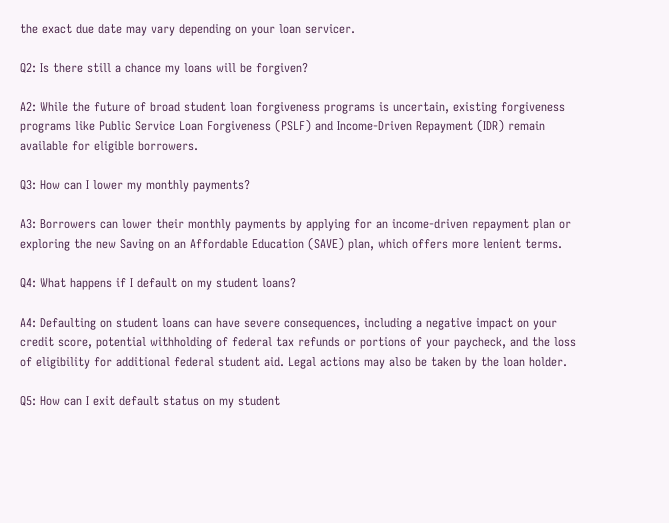the exact due date may vary depending on your loan servicer.

Q2: Is there still a chance my loans will be forgiven?

A2: While the future of broad student loan forgiveness programs is uncertain, existing forgiveness programs like Public Service Loan Forgiveness (PSLF) and Income-Driven Repayment (IDR) remain available for eligible borrowers.

Q3: How can I lower my monthly payments?

A3: Borrowers can lower their monthly payments by applying for an income-driven repayment plan or exploring the new Saving on an Affordable Education (SAVE) plan, which offers more lenient terms.

Q4: What happens if I default on my student loans?

A4: Defaulting on student loans can have severe consequences, including a negative impact on your credit score, potential withholding of federal tax refunds or portions of your paycheck, and the loss of eligibility for additional federal student aid. Legal actions may also be taken by the loan holder.

Q5: How can I exit default status on my student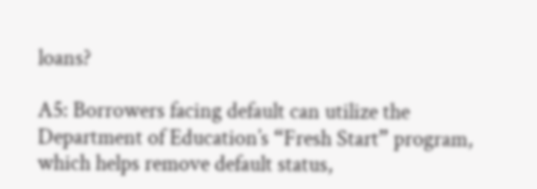loans?

A5: Borrowers facing default can utilize the Department of Education’s “Fresh Start” program, which helps remove default status,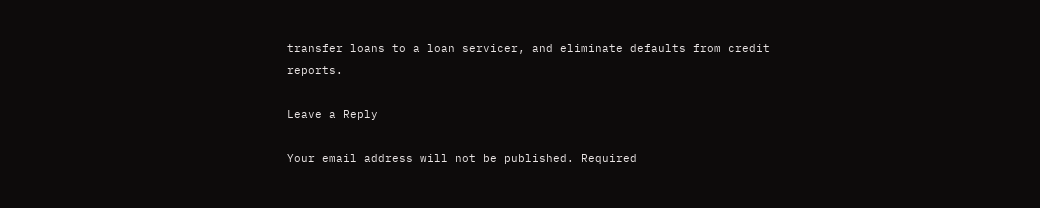transfer loans to a loan servicer, and eliminate defaults from credit reports.

Leave a Reply

Your email address will not be published. Required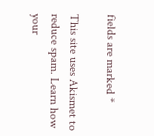fields are marked *

This site uses Akismet to reduce spam. Learn how your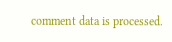comment data is processed.